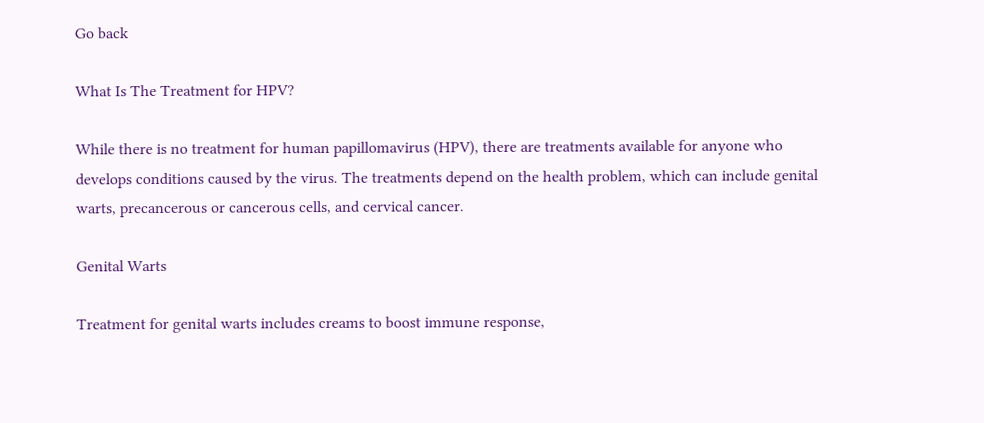Go back

What Is The Treatment for HPV?

While there is no treatment for human papillomavirus (HPV), there are treatments available for anyone who develops conditions caused by the virus. The treatments depend on the health problem, which can include genital warts, precancerous or cancerous cells, and cervical cancer.

Genital Warts

Treatment for genital warts includes creams to boost immune response,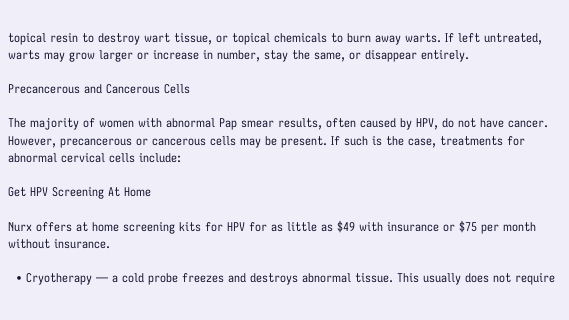topical resin to destroy wart tissue, or topical chemicals to burn away warts. If left untreated, warts may grow larger or increase in number, stay the same, or disappear entirely.

Precancerous and Cancerous Cells

The majority of women with abnormal Pap smear results, often caused by HPV, do not have cancer. However, precancerous or cancerous cells may be present. If such is the case, treatments for abnormal cervical cells include:

Get HPV Screening At Home

Nurx offers at home screening kits for HPV for as little as $49 with insurance or $75 per month without insurance.

  • Cryotherapy — a cold probe freezes and destroys abnormal tissue. This usually does not require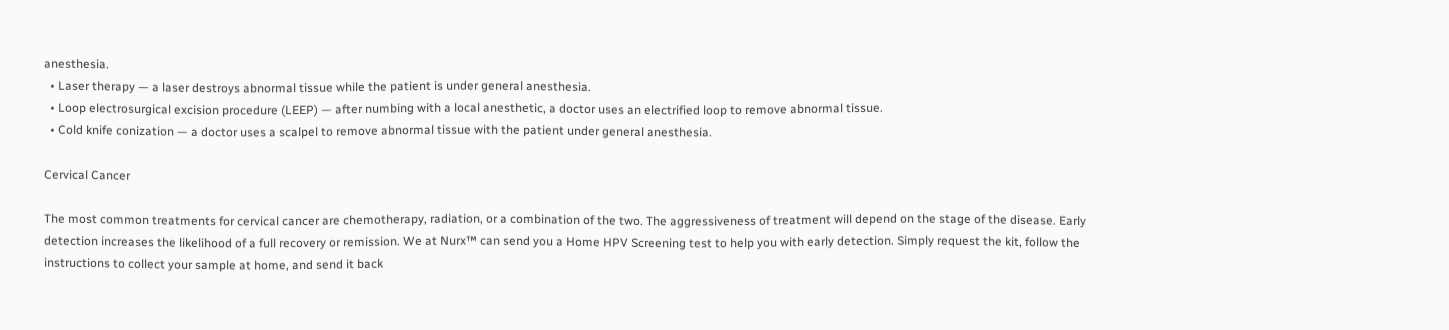anesthesia.
  • Laser therapy — a laser destroys abnormal tissue while the patient is under general anesthesia.
  • Loop electrosurgical excision procedure (LEEP) — after numbing with a local anesthetic, a doctor uses an electrified loop to remove abnormal tissue.
  • Cold knife conization — a doctor uses a scalpel to remove abnormal tissue with the patient under general anesthesia.

Cervical Cancer

The most common treatments for cervical cancer are chemotherapy, radiation, or a combination of the two. The aggressiveness of treatment will depend on the stage of the disease. Early detection increases the likelihood of a full recovery or remission. We at Nurx™ can send you a Home HPV Screening test to help you with early detection. Simply request the kit, follow the instructions to collect your sample at home, and send it back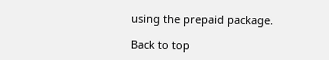using the prepaid package.

Back to top